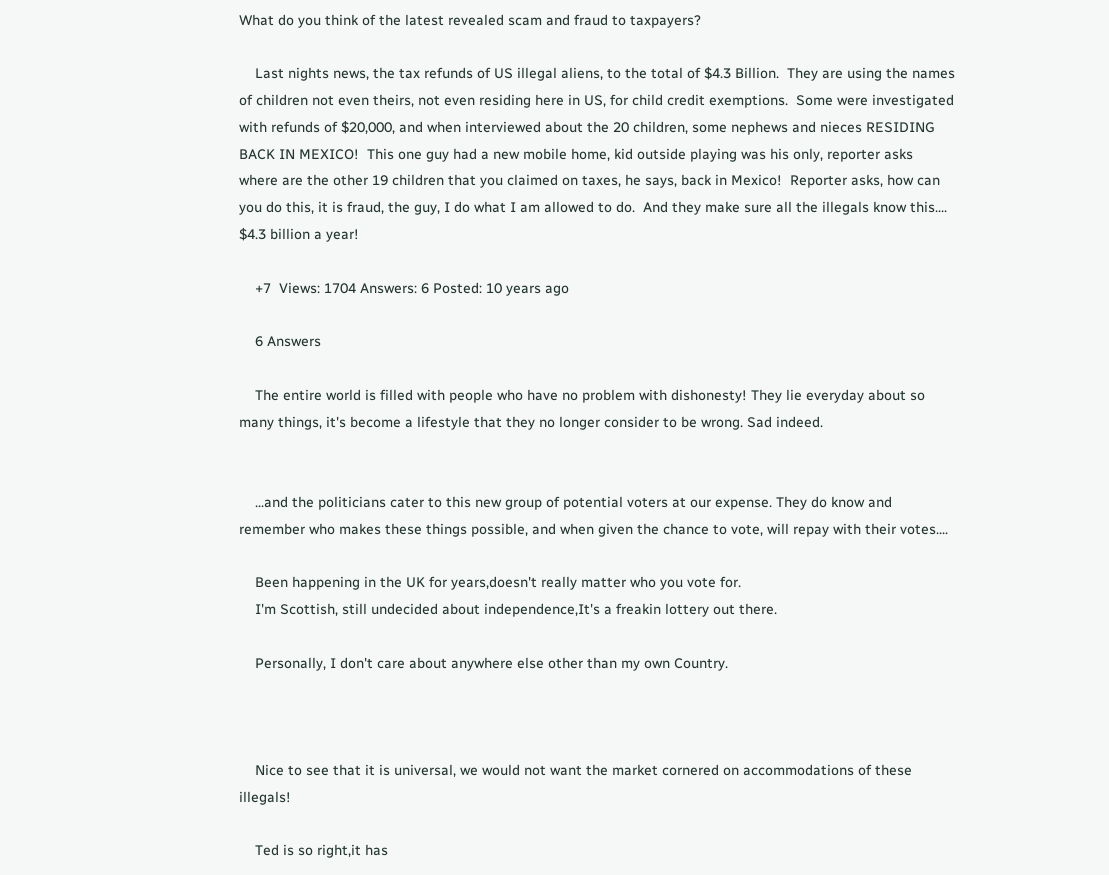What do you think of the latest revealed scam and fraud to taxpayers?

    Last nights news, the tax refunds of US illegal aliens, to the total of $4.3 Billion.  They are using the names of children not even theirs, not even residing here in US, for child credit exemptions.  Some were investigated with refunds of $20,000, and when interviewed about the 20 children, some nephews and nieces RESIDING BACK IN MEXICO!  This one guy had a new mobile home, kid outside playing was his only, reporter asks where are the other 19 children that you claimed on taxes, he says, back in Mexico!  Reporter asks, how can you do this, it is fraud, the guy, I do what I am allowed to do.  And they make sure all the illegals know this....   $4.3 billion a year!

    +7  Views: 1704 Answers: 6 Posted: 10 years ago

    6 Answers

    The entire world is filled with people who have no problem with dishonesty! They lie everyday about so many things, it's become a lifestyle that they no longer consider to be wrong. Sad indeed.


    ...and the politicians cater to this new group of potential voters at our expense. They do know and remember who makes these things possible, and when given the chance to vote, will repay with their votes....

    Been happening in the UK for years,doesn't really matter who you vote for.
    I'm Scottish, still undecided about independence,It's a freakin lottery out there.

    Personally, I don't care about anywhere else other than my own Country.



    Nice to see that it is universal, we would not want the market cornered on accommodations of these illegals!

    Ted is so right,it has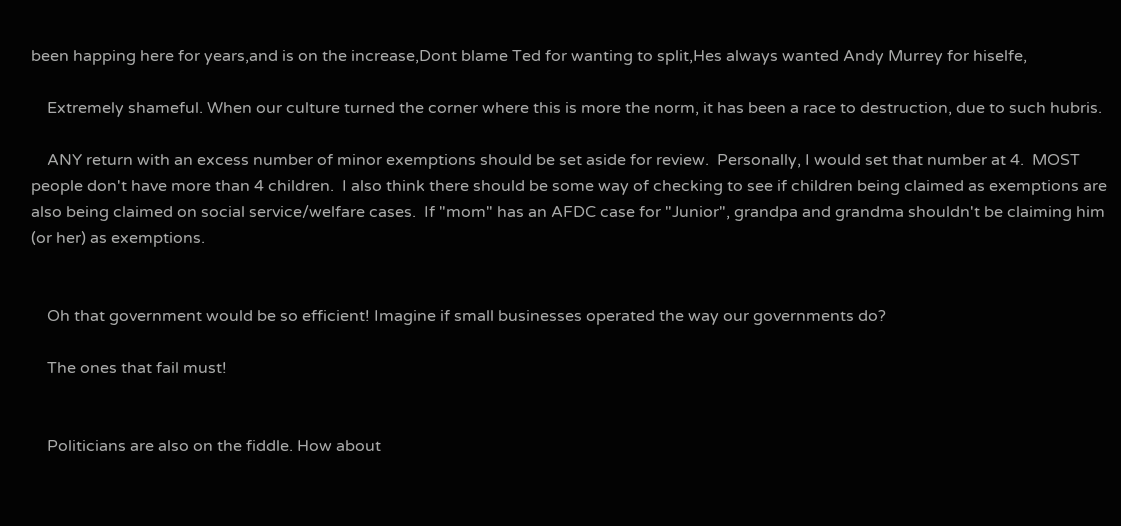been happing here for years,and is on the increase,Dont blame Ted for wanting to split,Hes always wanted Andy Murrey for hiselfe,

    Extremely shameful. When our culture turned the corner where this is more the norm, it has been a race to destruction, due to such hubris.

    ANY return with an excess number of minor exemptions should be set aside for review.  Personally, I would set that number at 4.  MOST people don't have more than 4 children.  I also think there should be some way of checking to see if children being claimed as exemptions are also being claimed on social service/welfare cases.  If "mom" has an AFDC case for "Junior", grandpa and grandma shouldn't be claiming him (or her) as exemptions.


    Oh that government would be so efficient! Imagine if small businesses operated the way our governments do?

    The ones that fail must!


    Politicians are also on the fiddle. How about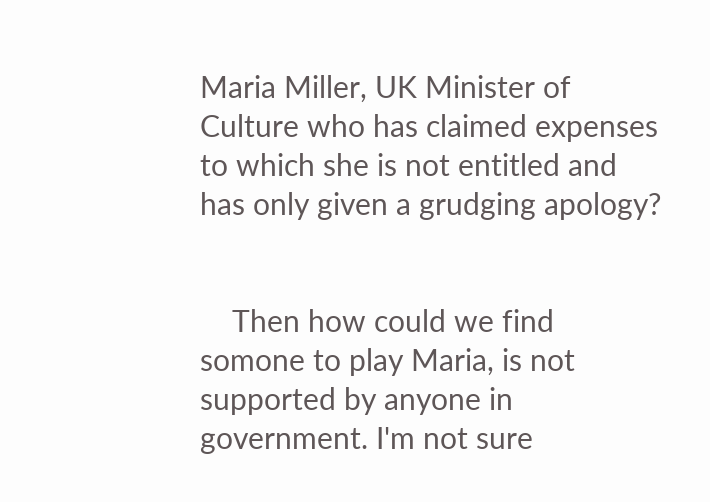Maria Miller, UK Minister of Culture who has claimed expenses to which she is not entitled and has only given a grudging apology?


    Then how could we find somone to play Maria, is not supported by anyone in government. I'm not sure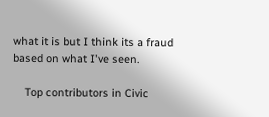what it is but I think its a fraud based on what I've seen.

    Top contributors in Civic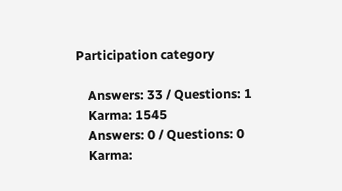Participation category

    Answers: 33 / Questions: 1
    Karma: 1545
    Answers: 0 / Questions: 0
    Karma: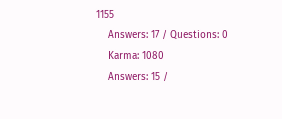1155
    Answers: 17 / Questions: 0
    Karma: 1080
    Answers: 15 /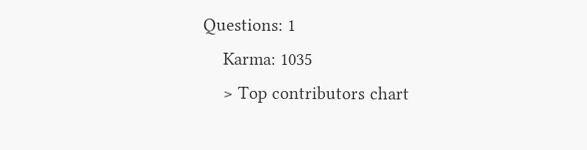Questions: 1
    Karma: 1035
    > Top contributors chart